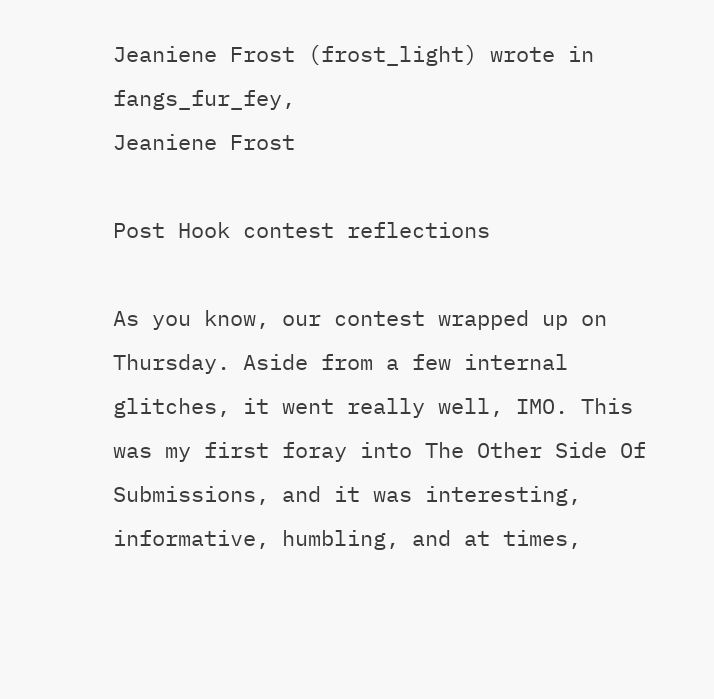Jeaniene Frost (frost_light) wrote in fangs_fur_fey,
Jeaniene Frost

Post Hook contest reflections

As you know, our contest wrapped up on Thursday. Aside from a few internal glitches, it went really well, IMO. This was my first foray into The Other Side Of Submissions, and it was interesting, informative, humbling, and at times,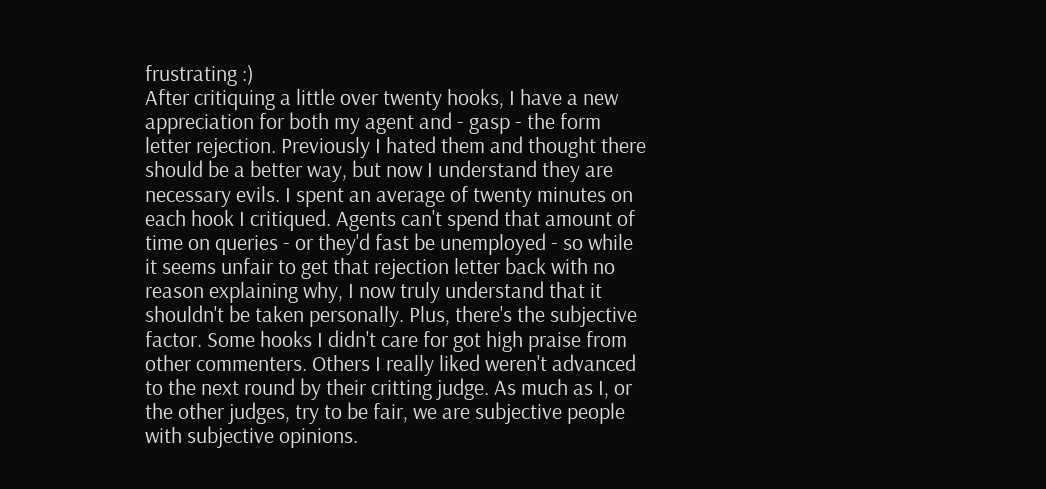frustrating :)
After critiquing a little over twenty hooks, I have a new appreciation for both my agent and - gasp - the form letter rejection. Previously I hated them and thought there should be a better way, but now I understand they are necessary evils. I spent an average of twenty minutes on each hook I critiqued. Agents can't spend that amount of time on queries - or they'd fast be unemployed - so while it seems unfair to get that rejection letter back with no reason explaining why, I now truly understand that it shouldn't be taken personally. Plus, there's the subjective factor. Some hooks I didn't care for got high praise from other commenters. Others I really liked weren't advanced to the next round by their critting judge. As much as I, or the other judges, try to be fair, we are subjective people with subjective opinions.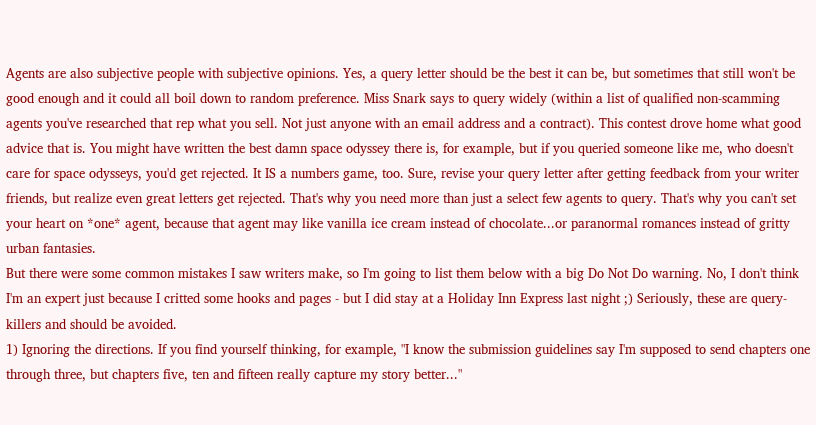Agents are also subjective people with subjective opinions. Yes, a query letter should be the best it can be, but sometimes that still won't be good enough and it could all boil down to random preference. Miss Snark says to query widely (within a list of qualified non-scamming agents you've researched that rep what you sell. Not just anyone with an email address and a contract). This contest drove home what good advice that is. You might have written the best damn space odyssey there is, for example, but if you queried someone like me, who doesn't care for space odysseys, you'd get rejected. It IS a numbers game, too. Sure, revise your query letter after getting feedback from your writer friends, but realize even great letters get rejected. That's why you need more than just a select few agents to query. That's why you can't set your heart on *one* agent, because that agent may like vanilla ice cream instead of chocolate...or paranormal romances instead of gritty urban fantasies.
But there were some common mistakes I saw writers make, so I'm going to list them below with a big Do Not Do warning. No, I don't think I'm an expert just because I critted some hooks and pages - but I did stay at a Holiday Inn Express last night ;) Seriously, these are query-killers and should be avoided.
1) Ignoring the directions. If you find yourself thinking, for example, "I know the submission guidelines say I'm supposed to send chapters one through three, but chapters five, ten and fifteen really capture my story better..."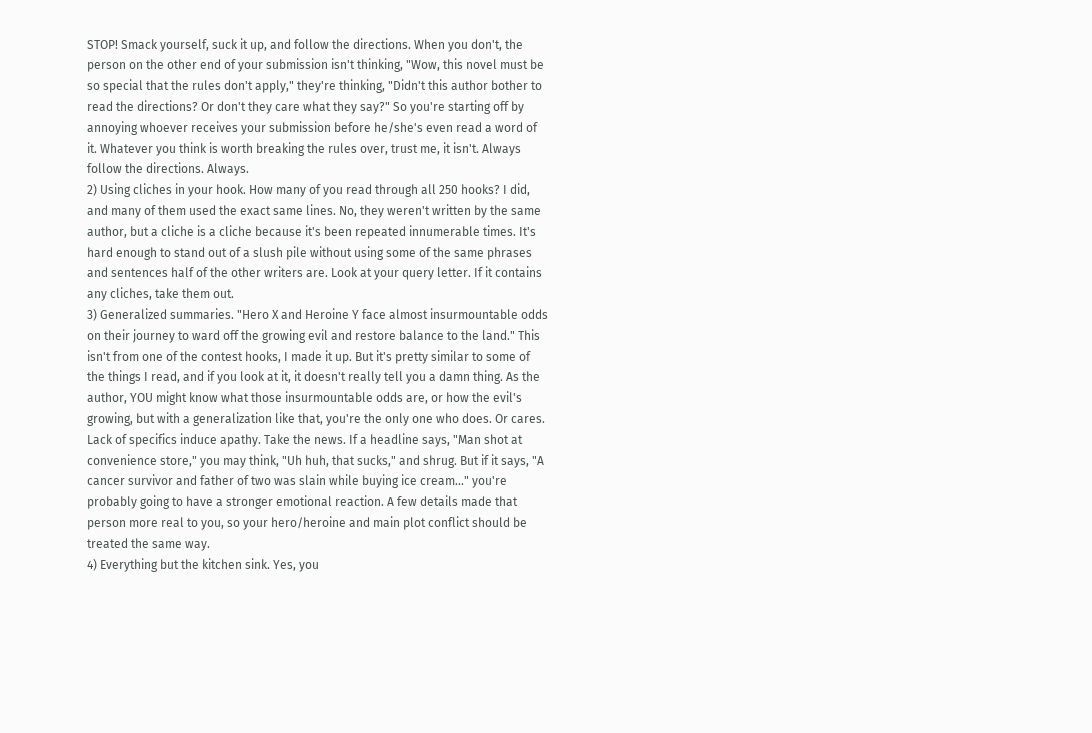STOP! Smack yourself, suck it up, and follow the directions. When you don't, the person on the other end of your submission isn't thinking, "Wow, this novel must be so special that the rules don't apply," they're thinking, "Didn't this author bother to read the directions? Or don't they care what they say?" So you're starting off by annoying whoever receives your submission before he/she's even read a word of it. Whatever you think is worth breaking the rules over, trust me, it isn't. Always follow the directions. Always.
2) Using cliches in your hook. How many of you read through all 250 hooks? I did, and many of them used the exact same lines. No, they weren't written by the same author, but a cliche is a cliche because it's been repeated innumerable times. It's hard enough to stand out of a slush pile without using some of the same phrases and sentences half of the other writers are. Look at your query letter. If it contains any cliches, take them out.
3) Generalized summaries. "Hero X and Heroine Y face almost insurmountable odds on their journey to ward off the growing evil and restore balance to the land." This isn't from one of the contest hooks, I made it up. But it's pretty similar to some of the things I read, and if you look at it, it doesn't really tell you a damn thing. As the author, YOU might know what those insurmountable odds are, or how the evil's growing, but with a generalization like that, you're the only one who does. Or cares. Lack of specifics induce apathy. Take the news. If a headline says, "Man shot at convenience store," you may think, "Uh huh, that sucks," and shrug. But if it says, "A cancer survivor and father of two was slain while buying ice cream..." you're probably going to have a stronger emotional reaction. A few details made that person more real to you, so your hero/heroine and main plot conflict should be treated the same way.
4) Everything but the kitchen sink. Yes, you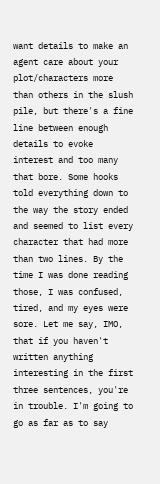want details to make an agent care about your plot/characters more than others in the slush pile, but there's a fine line between enough details to evoke interest and too many that bore. Some hooks told everything down to the way the story ended and seemed to list every character that had more than two lines. By the time I was done reading those, I was confused, tired, and my eyes were sore. Let me say, IMO, that if you haven't written anything interesting in the first three sentences, you're in trouble. I'm going to go as far as to say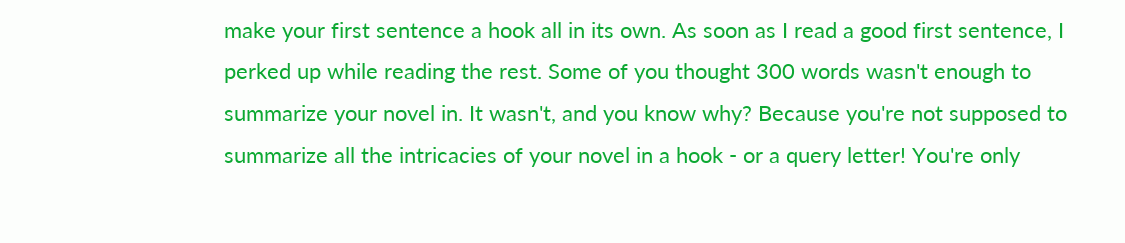make your first sentence a hook all in its own. As soon as I read a good first sentence, I perked up while reading the rest. Some of you thought 300 words wasn't enough to summarize your novel in. It wasn't, and you know why? Because you're not supposed to summarize all the intricacies of your novel in a hook - or a query letter! You're only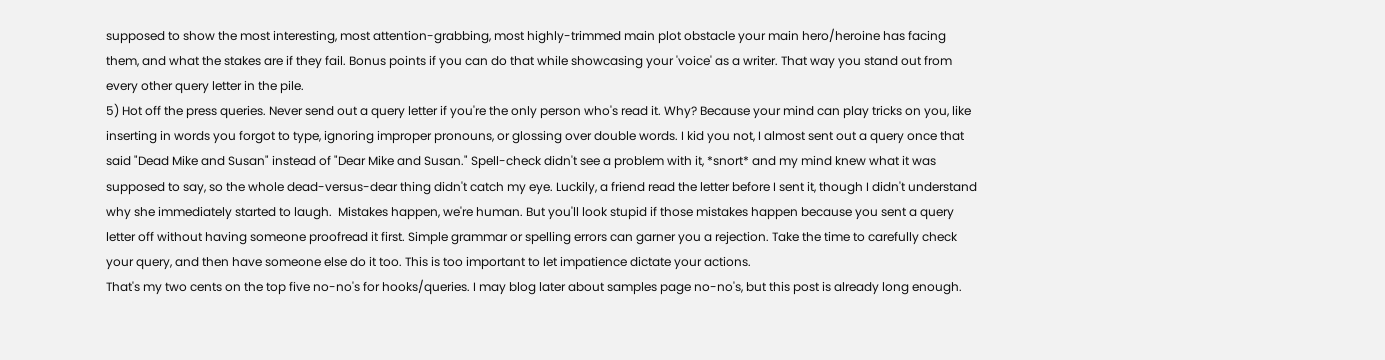supposed to show the most interesting, most attention-grabbing, most highly-trimmed main plot obstacle your main hero/heroine has facing them, and what the stakes are if they fail. Bonus points if you can do that while showcasing your 'voice' as a writer. That way you stand out from every other query letter in the pile.
5) Hot off the press queries. Never send out a query letter if you're the only person who's read it. Why? Because your mind can play tricks on you, like inserting in words you forgot to type, ignoring improper pronouns, or glossing over double words. I kid you not, I almost sent out a query once that said "Dead Mike and Susan" instead of "Dear Mike and Susan." Spell-check didn't see a problem with it, *snort* and my mind knew what it was supposed to say, so the whole dead-versus-dear thing didn't catch my eye. Luckily, a friend read the letter before I sent it, though I didn't understand why she immediately started to laugh.  Mistakes happen, we're human. But you'll look stupid if those mistakes happen because you sent a query letter off without having someone proofread it first. Simple grammar or spelling errors can garner you a rejection. Take the time to carefully check your query, and then have someone else do it too. This is too important to let impatience dictate your actions.
That's my two cents on the top five no-no's for hooks/queries. I may blog later about samples page no-no's, but this post is already long enough.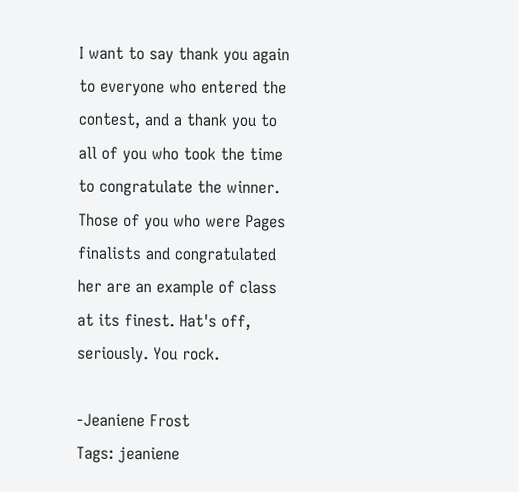I want to say thank you again to everyone who entered the contest, and a thank you to all of you who took the time to congratulate the winner. Those of you who were Pages finalists and congratulated her are an example of class at its finest. Hat's off, seriously. You rock.

-Jeaniene Frost
Tags: jeaniene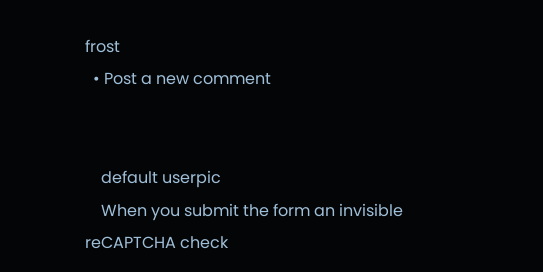frost
  • Post a new comment


    default userpic
    When you submit the form an invisible reCAPTCHA check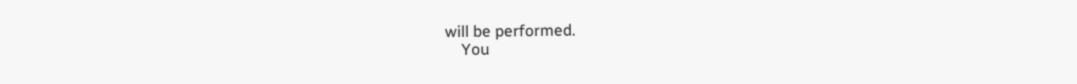will be performed.
    You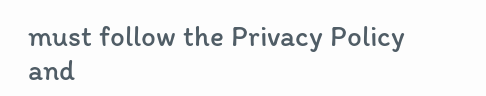must follow the Privacy Policy and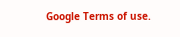Google Terms of use.